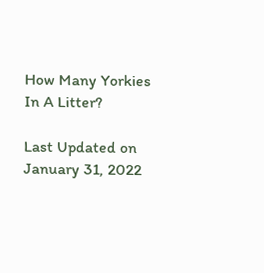How Many Yorkies In A Litter?

Last Updated on January 31, 2022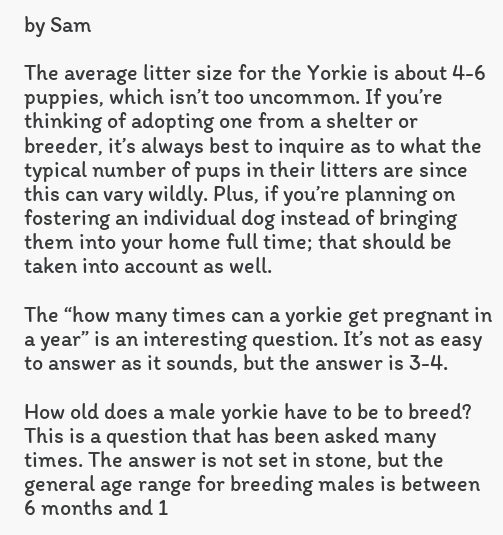by Sam

The average litter size for the Yorkie is about 4-6 puppies, which isn’t too uncommon. If you’re thinking of adopting one from a shelter or breeder, it’s always best to inquire as to what the typical number of pups in their litters are since this can vary wildly. Plus, if you’re planning on fostering an individual dog instead of bringing them into your home full time; that should be taken into account as well.

The “how many times can a yorkie get pregnant in a year” is an interesting question. It’s not as easy to answer as it sounds, but the answer is 3-4.

How old does a male yorkie have to be to breed? This is a question that has been asked many times. The answer is not set in stone, but the general age range for breeding males is between 6 months and 1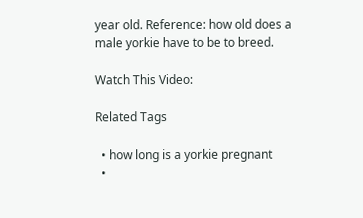year old. Reference: how old does a male yorkie have to be to breed.

Watch This Video:

Related Tags

  • how long is a yorkie pregnant
  •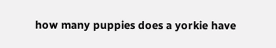how many puppies does a yorkie have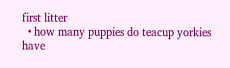first litter
  • how many puppies do teacup yorkies have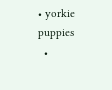• yorkie puppies
  •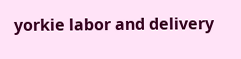yorkie labor and delivery